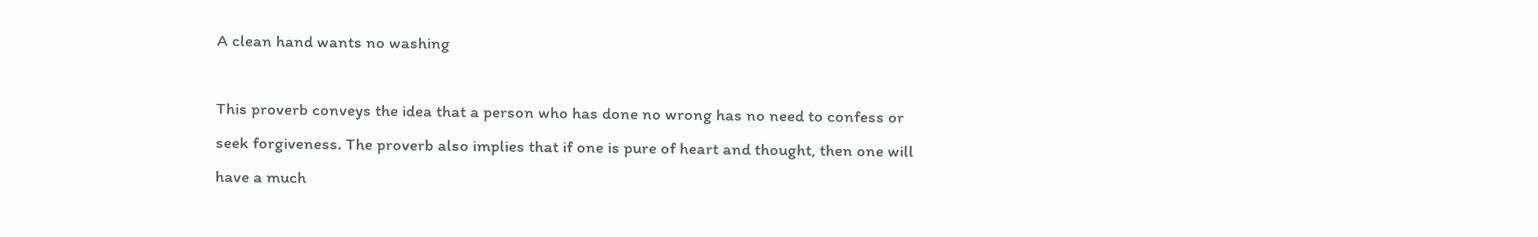A clean hand wants no washing

This proverb conveys the idea that a person who has done no wrong has no need to confess or seek forgiveness. The proverb also implies that if one is pure of heart and thought, then one will have a much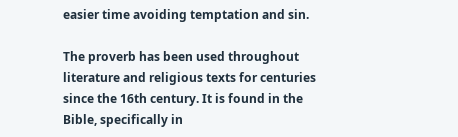easier time avoiding temptation and sin.

The proverb has been used throughout literature and religious texts for centuries since the 16th century. It is found in the Bible, specifically in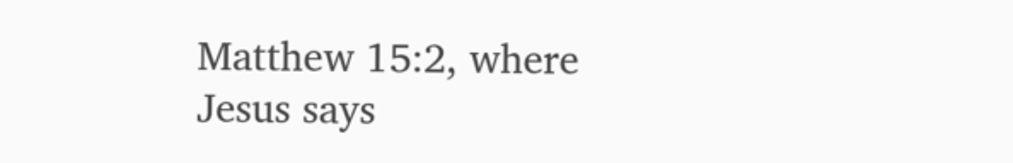Matthew 15:2, where Jesus says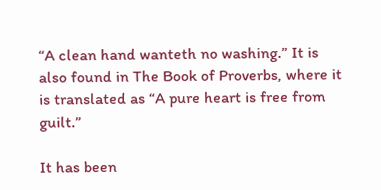“A clean hand wanteth no washing.” It is also found in The Book of Proverbs, where it is translated as “A pure heart is free from guilt.”

It has been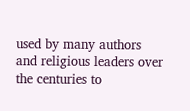used by many authors and religious leaders over the centuries to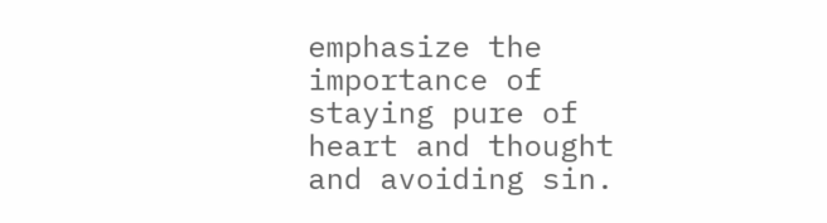emphasize the importance of staying pure of heart and thought and avoiding sin.